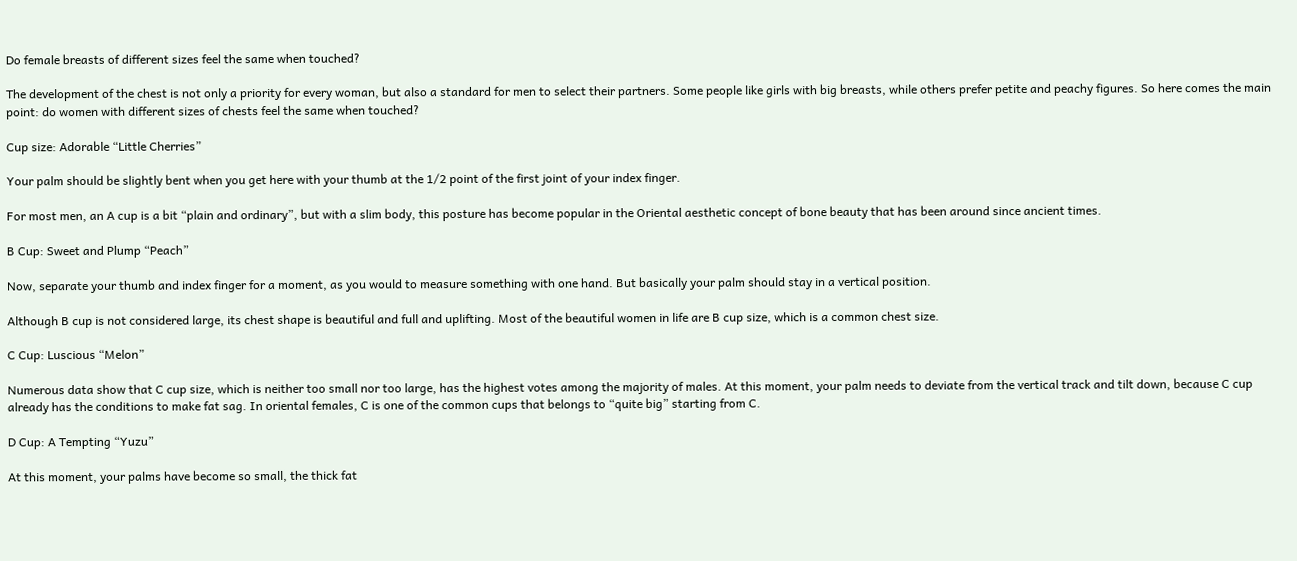Do female breasts of different sizes feel the same when touched?

The development of the chest is not only a priority for every woman, but also a standard for men to select their partners. Some people like girls with big breasts, while others prefer petite and peachy figures. So here comes the main point: do women with different sizes of chests feel the same when touched?

Cup size: Adorable “Little Cherries”

Your palm should be slightly bent when you get here with your thumb at the 1/2 point of the first joint of your index finger.

For most men, an A cup is a bit “plain and ordinary”, but with a slim body, this posture has become popular in the Oriental aesthetic concept of bone beauty that has been around since ancient times.

B Cup: Sweet and Plump “Peach”

Now, separate your thumb and index finger for a moment, as you would to measure something with one hand. But basically your palm should stay in a vertical position.

Although B cup is not considered large, its chest shape is beautiful and full and uplifting. Most of the beautiful women in life are B cup size, which is a common chest size.

C Cup: Luscious “Melon”

Numerous data show that C cup size, which is neither too small nor too large, has the highest votes among the majority of males. At this moment, your palm needs to deviate from the vertical track and tilt down, because C cup already has the conditions to make fat sag. In oriental females, C is one of the common cups that belongs to “quite big” starting from C.

D Cup: A Tempting “Yuzu”

At this moment, your palms have become so small, the thick fat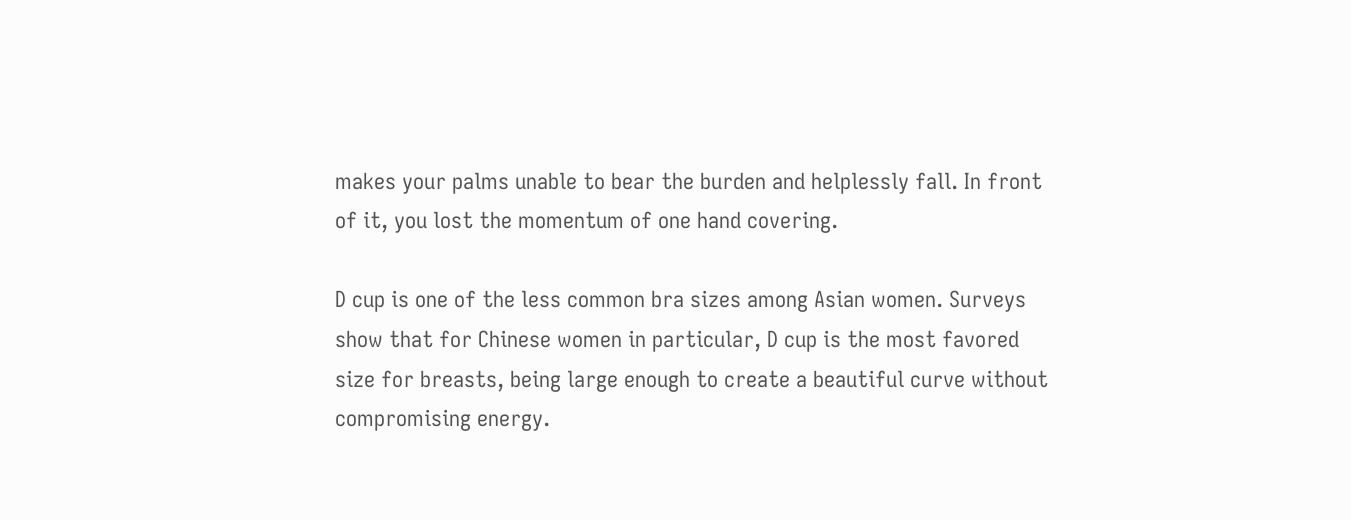makes your palms unable to bear the burden and helplessly fall. In front of it, you lost the momentum of one hand covering.

D cup is one of the less common bra sizes among Asian women. Surveys show that for Chinese women in particular, D cup is the most favored size for breasts, being large enough to create a beautiful curve without compromising energy.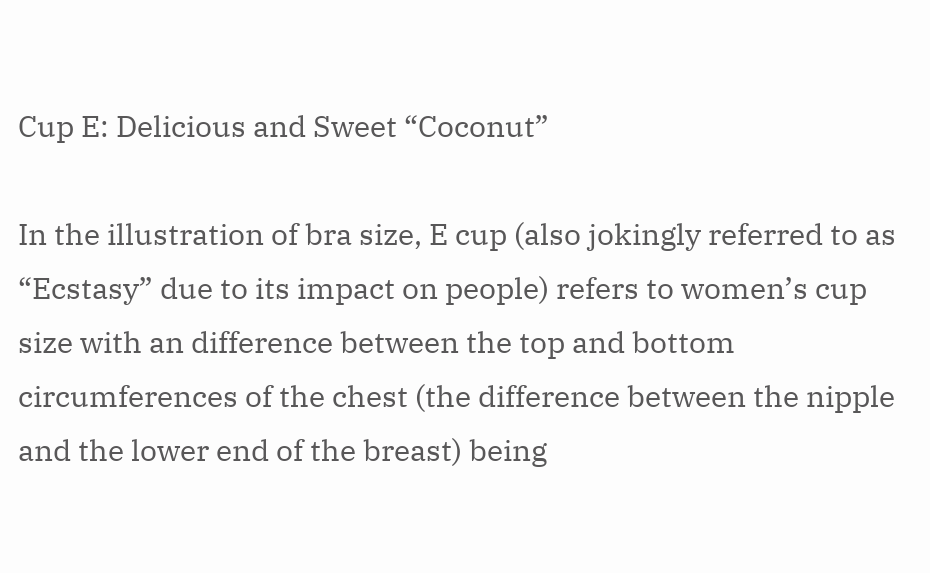Cup E: Delicious and Sweet “Coconut”

In the illustration of bra size, E cup (also jokingly referred to as “Ecstasy” due to its impact on people) refers to women’s cup size with an difference between the top and bottom circumferences of the chest (the difference between the nipple and the lower end of the breast) being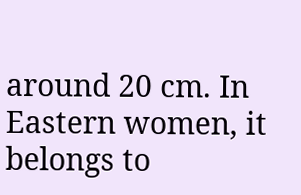around 20 cm. In Eastern women, it belongs to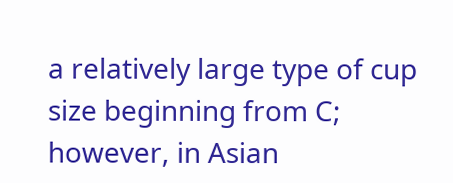a relatively large type of cup size beginning from C; however, in Asian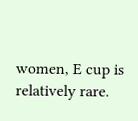women, E cup is relatively rare.